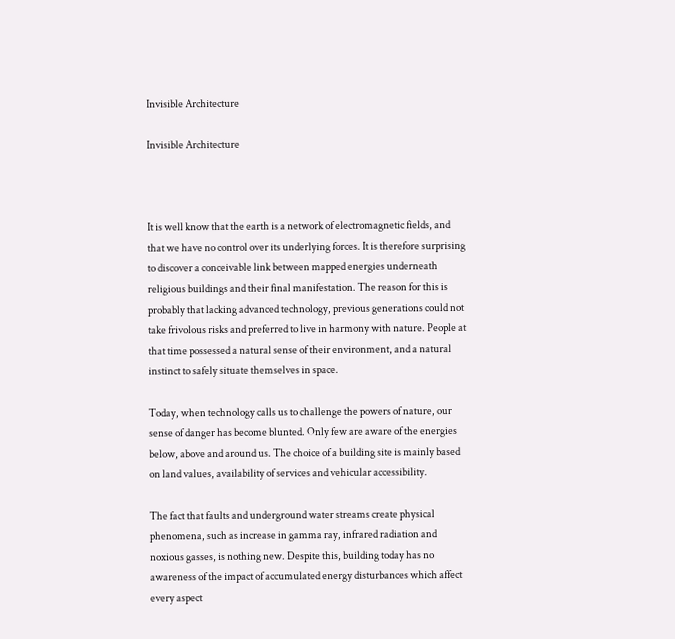Invisible Architecture

Invisible Architecture



It is well know that the earth is a network of electromagnetic fields, and that we have no control over its underlying forces. It is therefore surprising to discover a conceivable link between mapped energies underneath religious buildings and their final manifestation. The reason for this is probably that lacking advanced technology, previous generations could not take frivolous risks and preferred to live in harmony with nature. People at that time possessed a natural sense of their environment, and a natural instinct to safely situate themselves in space.

Today, when technology calls us to challenge the powers of nature, our sense of danger has become blunted. Only few are aware of the energies below, above and around us. The choice of a building site is mainly based on land values, availability of services and vehicular accessibility.

The fact that faults and underground water streams create physical phenomena, such as increase in gamma ray, infrared radiation and noxious gasses, is nothing new. Despite this, building today has no awareness of the impact of accumulated energy disturbances which affect every aspect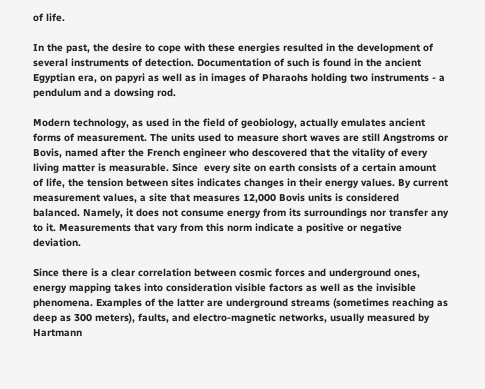of life.

In the past, the desire to cope with these energies resulted in the development of several instruments of detection. Documentation of such is found in the ancient Egyptian era, on papyri as well as in images of Pharaohs holding two instruments - a pendulum and a dowsing rod.

Modern technology, as used in the field of geobiology, actually emulates ancient forms of measurement. The units used to measure short waves are still Angstroms or Bovis, named after the French engineer who descovered that the vitality of every living matter is measurable. Since  every site on earth consists of a certain amount of life, the tension between sites indicates changes in their energy values. By current measurement values, a site that measures 12,000 Bovis units is considered balanced. Namely, it does not consume energy from its surroundings nor transfer any to it. Measurements that vary from this norm indicate a positive or negative deviation.

Since there is a clear correlation between cosmic forces and underground ones, energy mapping takes into consideration visible factors as well as the invisible phenomena. Examples of the latter are underground streams (sometimes reaching as deep as 300 meters), faults, and electro-magnetic networks, usually measured by Hartmann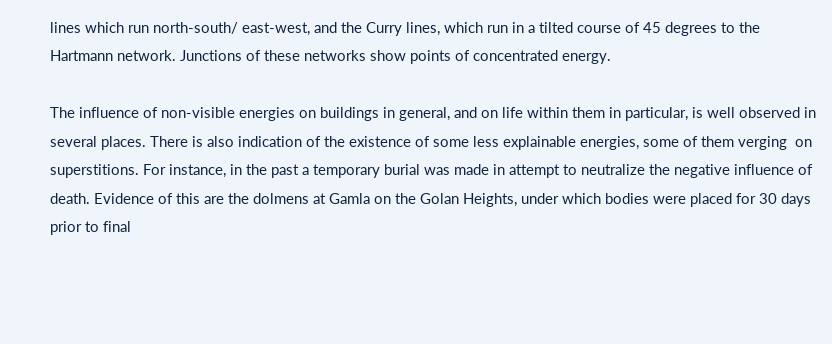lines which run north-south/ east-west, and the Curry lines, which run in a tilted course of 45 degrees to the Hartmann network. Junctions of these networks show points of concentrated energy.

The influence of non-visible energies on buildings in general, and on life within them in particular, is well observed in several places. There is also indication of the existence of some less explainable energies, some of them verging  on superstitions. For instance, in the past a temporary burial was made in attempt to neutralize the negative influence of death. Evidence of this are the dolmens at Gamla on the Golan Heights, under which bodies were placed for 30 days prior to final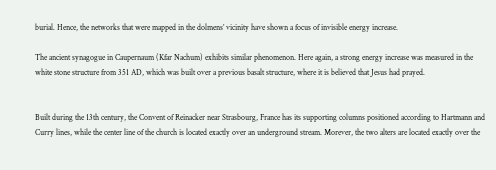burial. Hence, the networks that were mapped in the dolmens’ vicinity have shown a focus of invisible energy increase.

The ancient synagogue in Caupernaum (Kfar Nachum) exhibits similar phenomenon. Here again, a strong energy increase was measured in the white stone structure from 351 AD, which was built over a previous basalt structure, where it is believed that Jesus had prayed.


Built during the 13th century, the Convent of Reinacker near Strasbourg, France has its supporting columns positioned according to Hartmann and Curry lines, while the center line of the church is located exactly over an underground stream. Morever, the two alters are located exactly over the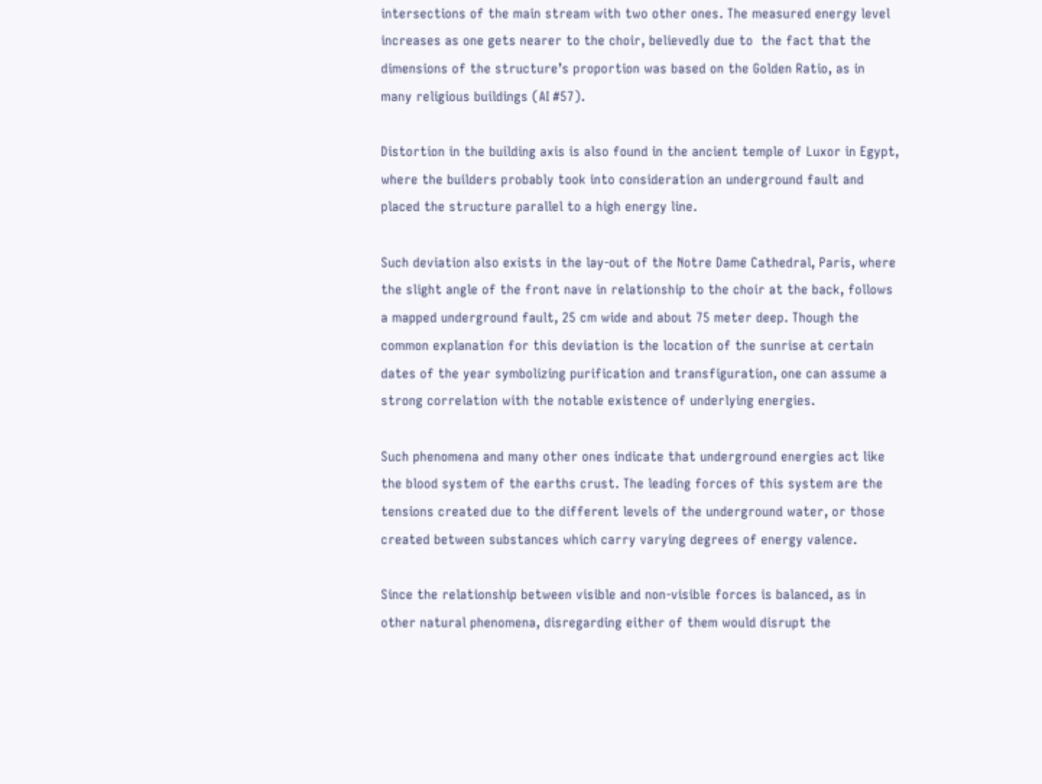intersections of the main stream with two other ones. The measured energy level increases as one gets nearer to the choir, believedly due to  the fact that the dimensions of the structure’s proportion was based on the Golden Ratio, as in many religious buildings (AI #57).

Distortion in the building axis is also found in the ancient temple of Luxor in Egypt, where the builders probably took into consideration an underground fault and placed the structure parallel to a high energy line.

Such deviation also exists in the lay-out of the Notre Dame Cathedral, Paris, where the slight angle of the front nave in relationship to the choir at the back, follows a mapped underground fault, 25 cm wide and about 75 meter deep. Though the common explanation for this deviation is the location of the sunrise at certain dates of the year symbolizing purification and transfiguration, one can assume a strong correlation with the notable existence of underlying energies.

Such phenomena and many other ones indicate that underground energies act like the blood system of the earths crust. The leading forces of this system are the tensions created due to the different levels of the underground water, or those created between substances which carry varying degrees of energy valence.

Since the relationship between visible and non-visible forces is balanced, as in other natural phenomena, disregarding either of them would disrupt the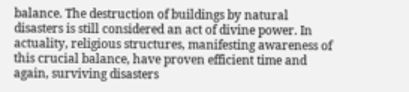balance. The destruction of buildings by natural disasters is still considered an act of divine power. In actuality, religious structures, manifesting awareness of this crucial balance, have proven efficient time and again, surviving disasters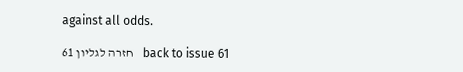against all odds.

חזרה לגליון 61    back to issue 61